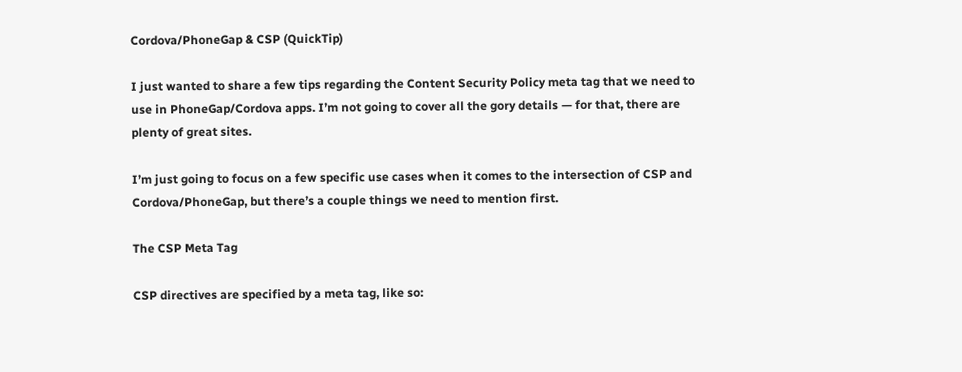Cordova/PhoneGap & CSP (QuickTip)

I just wanted to share a few tips regarding the Content Security Policy meta tag that we need to use in PhoneGap/Cordova apps. I’m not going to cover all the gory details — for that, there are plenty of great sites.

I’m just going to focus on a few specific use cases when it comes to the intersection of CSP and Cordova/PhoneGap, but there’s a couple things we need to mention first.

The CSP Meta Tag

CSP directives are specified by a meta tag, like so: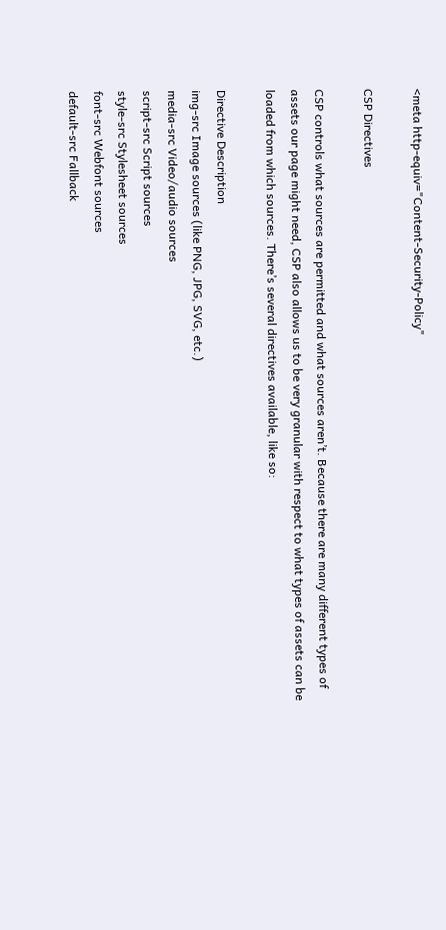<meta http-equiv="Content-Security-Policy"

CSP Directives

CSP controls what sources are permitted and what sources aren’t. Because there are many different types of assets our page might need, CSP also allows us to be very granular with respect to what types of assets can be loaded from which sources. There’s several directives available, like so:

Directive Description
img-src Image sources (like PNG, JPG, SVG, etc.)
media-src Video/audio sources
script-src Script sources
style-src Stylesheet sources
font-src Webfont sources
default-src Fallback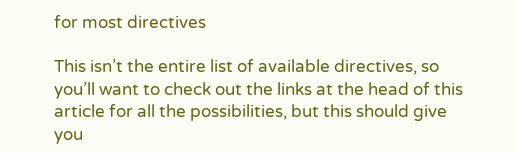for most directives

This isn’t the entire list of available directives, so you’ll want to check out the links at the head of this article for all the possibilities, but this should give you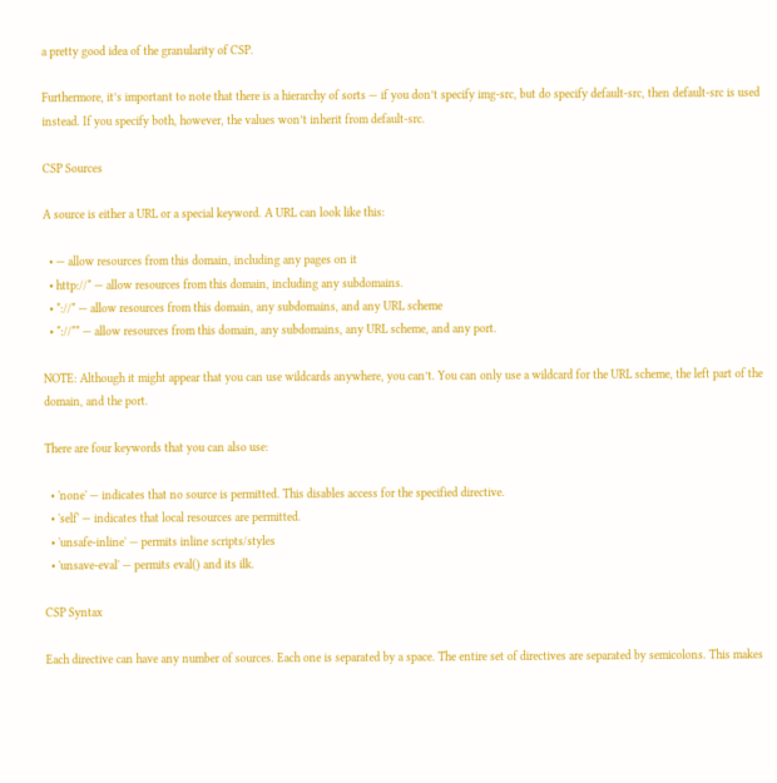a pretty good idea of the granularity of CSP.

Furthermore, it’s important to note that there is a hierarchy of sorts — if you don’t specify img-src, but do specify default-src, then default-src is used instead. If you specify both, however, the values won’t inherit from default-src.

CSP Sources

A source is either a URL or a special keyword. A URL can look like this:

  • — allow resources from this domain, including any pages on it
  • http://* — allow resources from this domain, including any subdomains.
  • *://* — allow resources from this domain, any subdomains, and any URL scheme
  • *://** — allow resources from this domain, any subdomains, any URL scheme, and any port.

NOTE: Although it might appear that you can use wildcards anywhere, you can’t. You can only use a wildcard for the URL scheme, the left part of the domain, and the port.

There are four keywords that you can also use:

  • 'none' — indicates that no source is permitted. This disables access for the specified directive.
  • 'self' — indicates that local resources are permitted.
  • 'unsafe-inline' — permits inline scripts/styles
  • 'unsave-eval' — permits eval() and its ilk.

CSP Syntax

Each directive can have any number of sources. Each one is separated by a space. The entire set of directives are separated by semicolons. This makes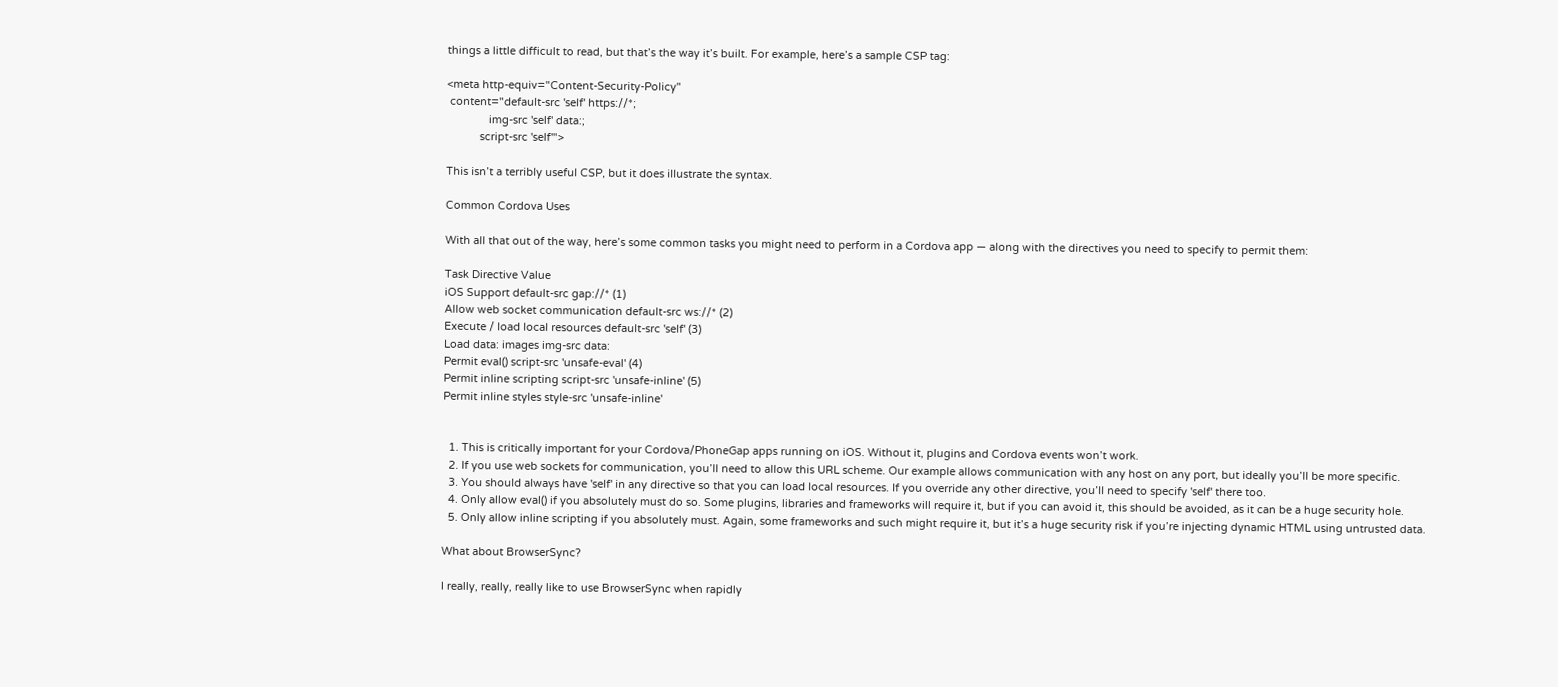things a little difficult to read, but that’s the way it’s built. For example, here’s a sample CSP tag:

<meta http-equiv="Content-Security-Policy"
 content="default-src 'self' https://*;
              img-src 'self' data:;
           script-src 'self'">

This isn’t a terribly useful CSP, but it does illustrate the syntax.

Common Cordova Uses

With all that out of the way, here’s some common tasks you might need to perform in a Cordova app — along with the directives you need to specify to permit them:

Task Directive Value
iOS Support default-src gap://* (1)
Allow web socket communication default-src ws://* (2)
Execute / load local resources default-src 'self' (3)
Load data: images img-src data:
Permit eval() script-src 'unsafe-eval' (4)
Permit inline scripting script-src 'unsafe-inline' (5)
Permit inline styles style-src 'unsafe-inline'


  1. This is critically important for your Cordova/PhoneGap apps running on iOS. Without it, plugins and Cordova events won’t work.
  2. If you use web sockets for communication, you’ll need to allow this URL scheme. Our example allows communication with any host on any port, but ideally you’ll be more specific.
  3. You should always have 'self' in any directive so that you can load local resources. If you override any other directive, you’ll need to specify 'self' there too.
  4. Only allow eval() if you absolutely must do so. Some plugins, libraries and frameworks will require it, but if you can avoid it, this should be avoided, as it can be a huge security hole.
  5. Only allow inline scripting if you absolutely must. Again, some frameworks and such might require it, but it’s a huge security risk if you’re injecting dynamic HTML using untrusted data.

What about BrowserSync?

I really, really, really like to use BrowserSync when rapidly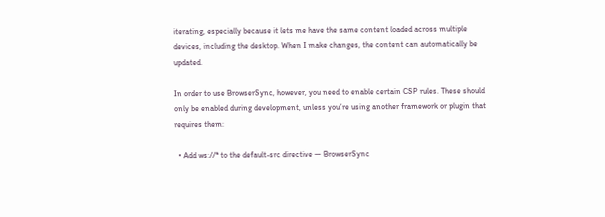iterating, especially because it lets me have the same content loaded across multiple devices, including the desktop. When I make changes, the content can automatically be updated.

In order to use BrowserSync, however, you need to enable certain CSP rules. These should only be enabled during development, unless you’re using another framework or plugin that requires them:

  • Add ws://* to the default-src directive — BrowserSync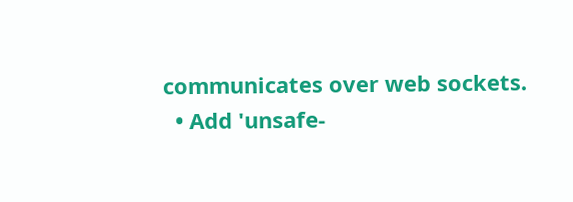communicates over web sockets.
  • Add 'unsafe-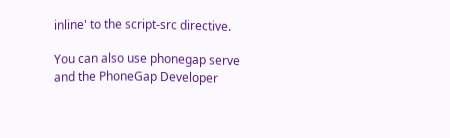inline' to the script-src directive.

You can also use phonegap serve and the PhoneGap Developer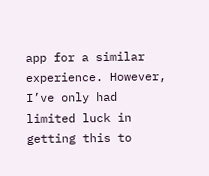app for a similar experience. However, I’ve only had limited luck in getting this to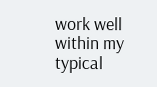work well within my typical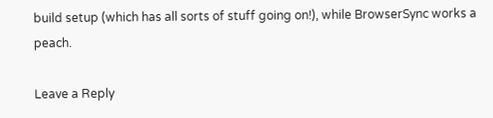build setup (which has all sorts of stuff going on!), while BrowserSync works a peach.

Leave a Reply